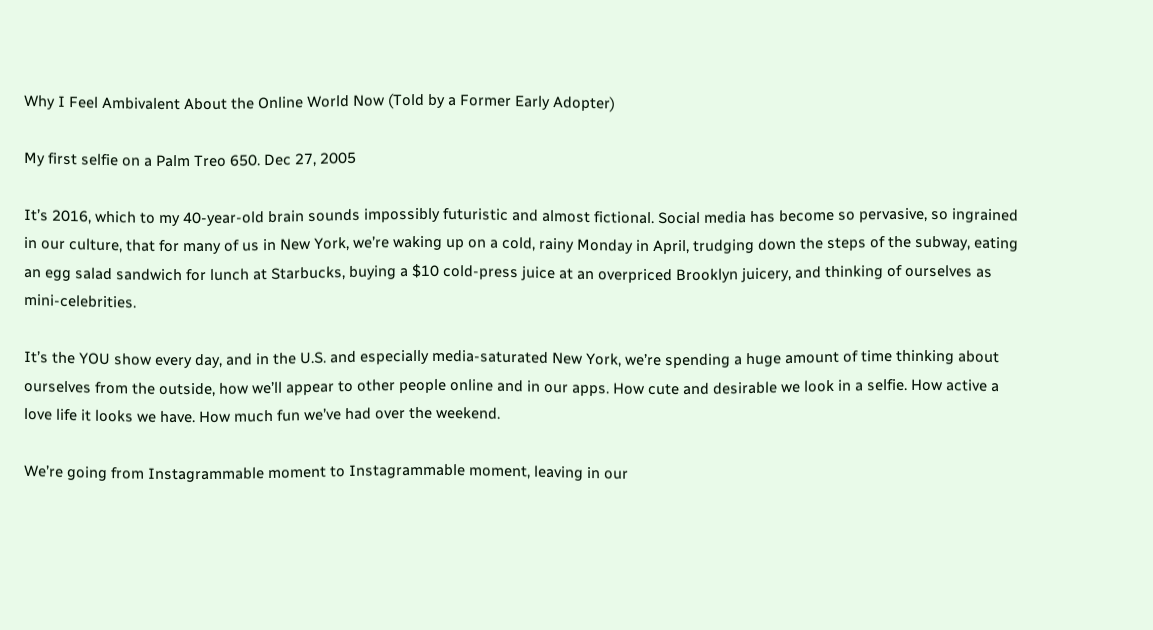Why I Feel Ambivalent About the Online World Now (Told by a Former Early Adopter)

My first selfie on a Palm Treo 650. Dec 27, 2005

It’s 2016, which to my 40-year-old brain sounds impossibly futuristic and almost fictional. Social media has become so pervasive, so ingrained in our culture, that for many of us in New York, we’re waking up on a cold, rainy Monday in April, trudging down the steps of the subway, eating an egg salad sandwich for lunch at Starbucks, buying a $10 cold-press juice at an overpriced Brooklyn juicery, and thinking of ourselves as mini-celebrities.

It’s the YOU show every day, and in the U.S. and especially media-saturated New York, we’re spending a huge amount of time thinking about ourselves from the outside, how we’ll appear to other people online and in our apps. How cute and desirable we look in a selfie. How active a love life it looks we have. How much fun we’ve had over the weekend.

We’re going from Instagrammable moment to Instagrammable moment, leaving in our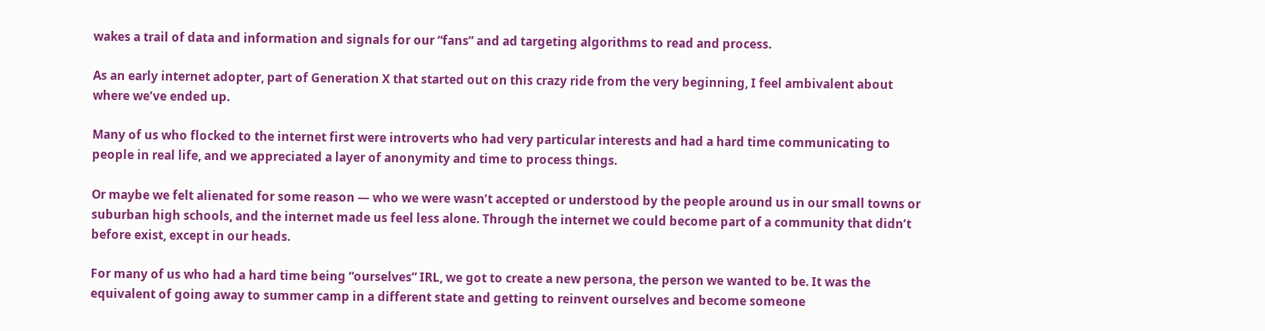wakes a trail of data and information and signals for our “fans” and ad targeting algorithms to read and process.

As an early internet adopter, part of Generation X that started out on this crazy ride from the very beginning, I feel ambivalent about where we’ve ended up.

Many of us who flocked to the internet first were introverts who had very particular interests and had a hard time communicating to people in real life, and we appreciated a layer of anonymity and time to process things.

Or maybe we felt alienated for some reason — who we were wasn’t accepted or understood by the people around us in our small towns or suburban high schools, and the internet made us feel less alone. Through the internet we could become part of a community that didn’t before exist, except in our heads.

For many of us who had a hard time being “ourselves” IRL, we got to create a new persona, the person we wanted to be. It was the equivalent of going away to summer camp in a different state and getting to reinvent ourselves and become someone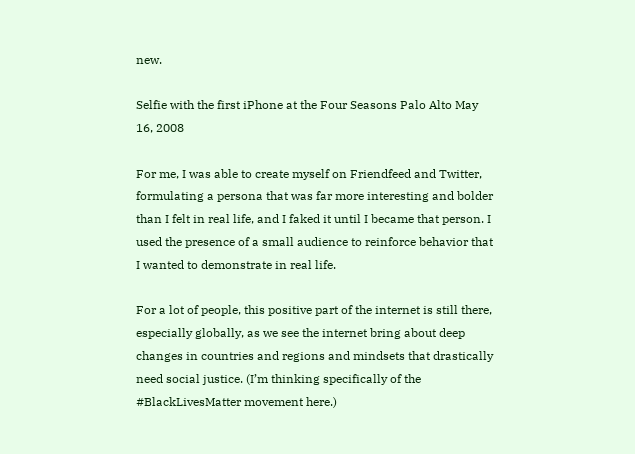new.

Selfie with the first iPhone at the Four Seasons Palo Alto May 16, 2008

For me, I was able to create myself on Friendfeed and Twitter, formulating a persona that was far more interesting and bolder than I felt in real life, and I faked it until I became that person. I used the presence of a small audience to reinforce behavior that I wanted to demonstrate in real life.

For a lot of people, this positive part of the internet is still there, especially globally, as we see the internet bring about deep changes in countries and regions and mindsets that drastically need social justice. (I’m thinking specifically of the #BlackLivesMatter movement here.)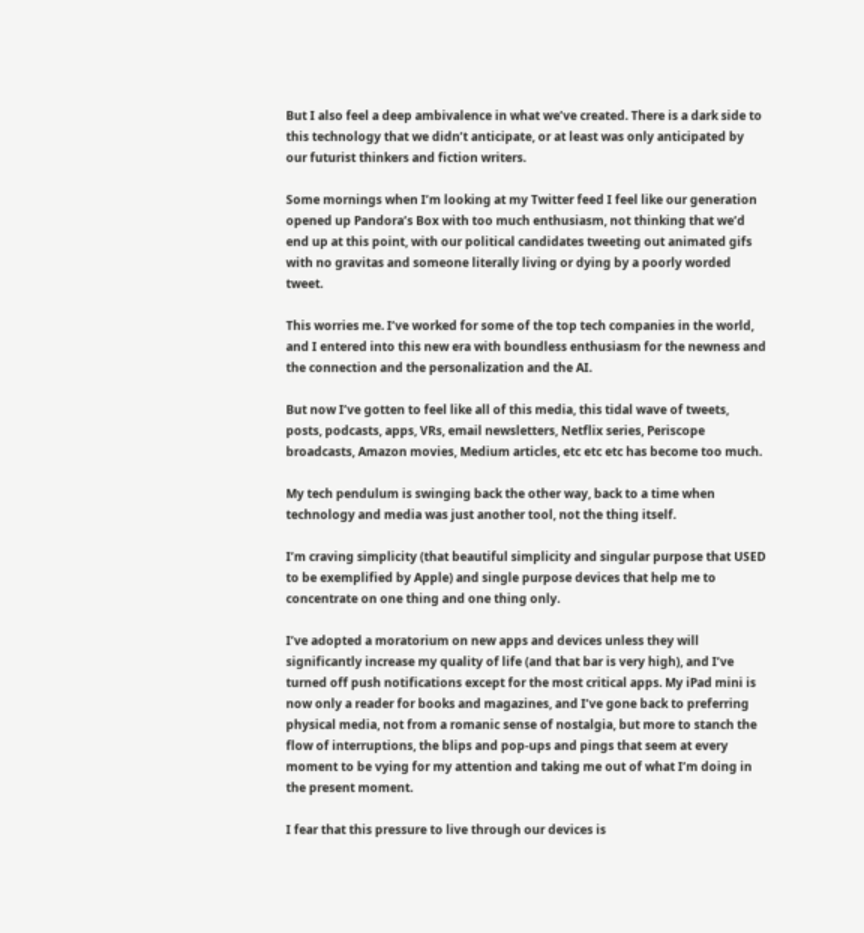But I also feel a deep ambivalence in what we’ve created. There is a dark side to this technology that we didn’t anticipate, or at least was only anticipated by our futurist thinkers and fiction writers.

Some mornings when I’m looking at my Twitter feed I feel like our generation opened up Pandora’s Box with too much enthusiasm, not thinking that we’d end up at this point, with our political candidates tweeting out animated gifs with no gravitas and someone literally living or dying by a poorly worded tweet.

This worries me. I’ve worked for some of the top tech companies in the world, and I entered into this new era with boundless enthusiasm for the newness and the connection and the personalization and the AI.

But now I’ve gotten to feel like all of this media, this tidal wave of tweets, posts, podcasts, apps, VRs, email newsletters, Netflix series, Periscope broadcasts, Amazon movies, Medium articles, etc etc etc has become too much.

My tech pendulum is swinging back the other way, back to a time when technology and media was just another tool, not the thing itself.

I’m craving simplicity (that beautiful simplicity and singular purpose that USED to be exemplified by Apple) and single purpose devices that help me to concentrate on one thing and one thing only.

I’ve adopted a moratorium on new apps and devices unless they will significantly increase my quality of life (and that bar is very high), and I’ve turned off push notifications except for the most critical apps. My iPad mini is now only a reader for books and magazines, and I’ve gone back to preferring physical media, not from a romanic sense of nostalgia, but more to stanch the flow of interruptions, the blips and pop-ups and pings that seem at every moment to be vying for my attention and taking me out of what I’m doing in the present moment.

I fear that this pressure to live through our devices is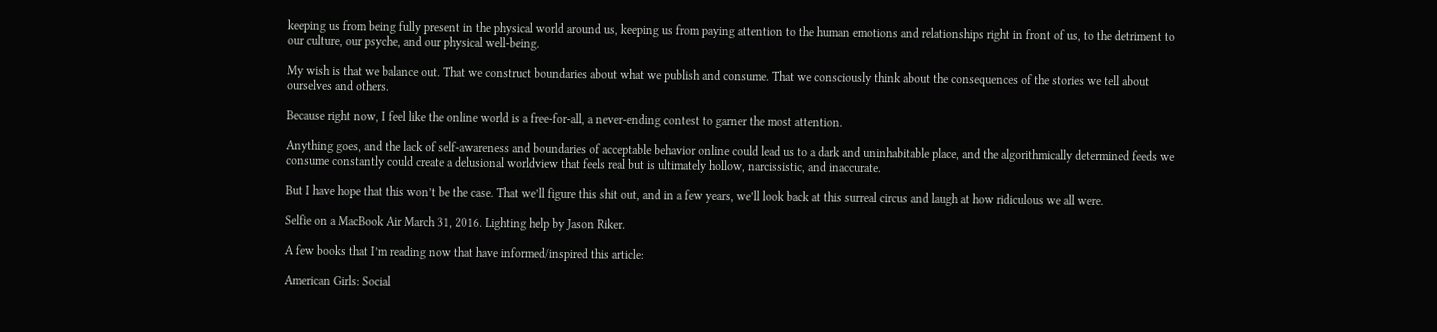keeping us from being fully present in the physical world around us, keeping us from paying attention to the human emotions and relationships right in front of us, to the detriment to our culture, our psyche, and our physical well-being.

My wish is that we balance out. That we construct boundaries about what we publish and consume. That we consciously think about the consequences of the stories we tell about ourselves and others.

Because right now, I feel like the online world is a free-for-all, a never-ending contest to garner the most attention.

Anything goes, and the lack of self-awareness and boundaries of acceptable behavior online could lead us to a dark and uninhabitable place, and the algorithmically determined feeds we consume constantly could create a delusional worldview that feels real but is ultimately hollow, narcissistic, and inaccurate.

But I have hope that this won’t be the case. That we’ll figure this shit out, and in a few years, we’ll look back at this surreal circus and laugh at how ridiculous we all were.

Selfie on a MacBook Air March 31, 2016. Lighting help by Jason Riker.

A few books that I’m reading now that have informed/inspired this article:

American Girls: Social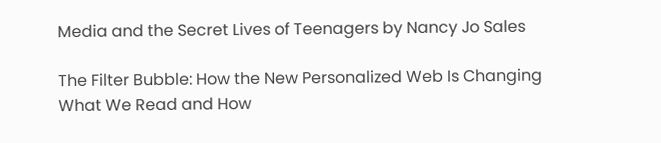Media and the Secret Lives of Teenagers by Nancy Jo Sales

The Filter Bubble: How the New Personalized Web Is Changing What We Read and How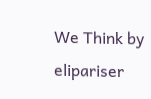We Think by elipariser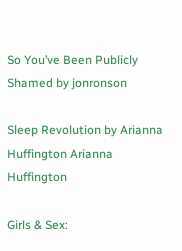So You’ve Been Publicly Shamed by jonronson

Sleep Revolution by Arianna Huffington Arianna Huffington

Girls & Sex: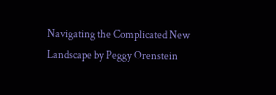Navigating the Complicated New Landscape by Peggy Orenstein